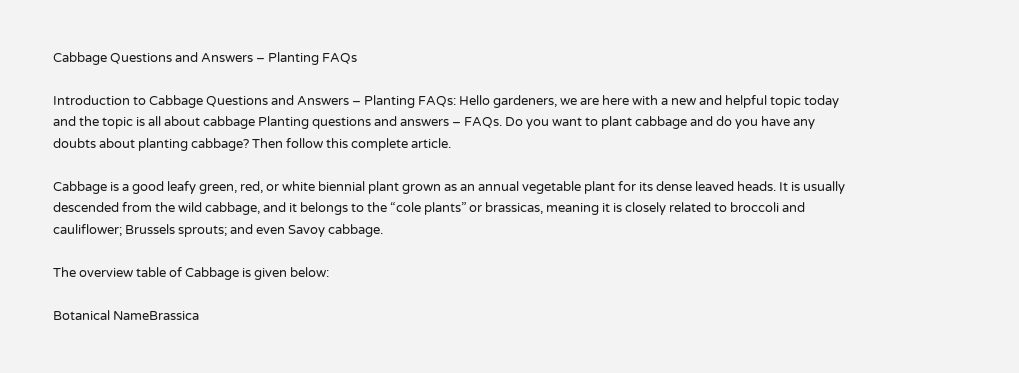Cabbage Questions and Answers – Planting FAQs

Introduction to Cabbage Questions and Answers – Planting FAQs: Hello gardeners, we are here with a new and helpful topic today and the topic is all about cabbage Planting questions and answers – FAQs. Do you want to plant cabbage and do you have any doubts about planting cabbage? Then follow this complete article.

Cabbage is a good leafy green, red, or white biennial plant grown as an annual vegetable plant for its dense leaved heads. It is usually descended from the wild cabbage, and it belongs to the “cole plants” or brassicas, meaning it is closely related to broccoli and cauliflower; Brussels sprouts; and even Savoy cabbage.

The overview table of Cabbage is given below:

Botanical NameBrassica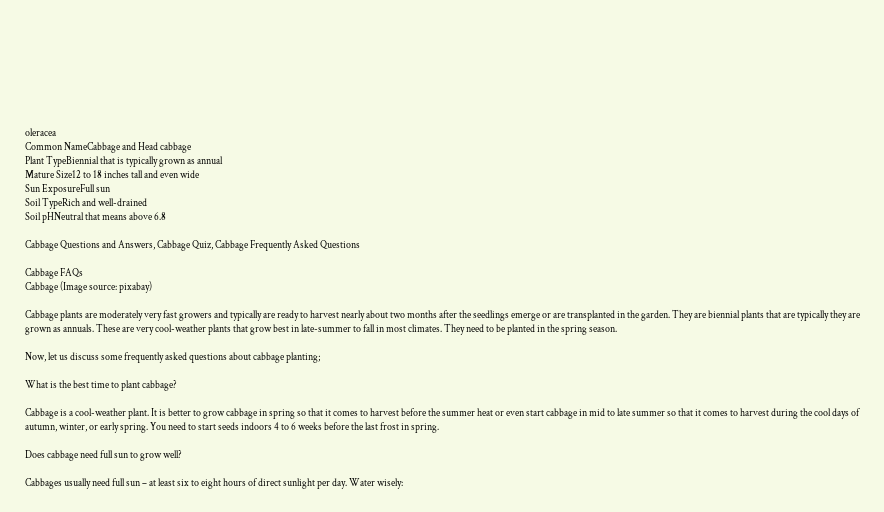oleracea
Common NameCabbage and Head cabbage
Plant TypeBiennial that is typically grown as annual
Mature Size12 to 18 inches tall and even wide
Sun ExposureFull sun
Soil TypeRich and well-drained
Soil pHNeutral that means above 6.8

Cabbage Questions and Answers, Cabbage Quiz, Cabbage Frequently Asked Questions

Cabbage FAQs
Cabbage (Image source: pixabay)

Cabbage plants are moderately very fast growers and typically are ready to harvest nearly about two months after the seedlings emerge or are transplanted in the garden. They are biennial plants that are typically they are grown as annuals. These are very cool-weather plants that grow best in late-summer to fall in most climates. They need to be planted in the spring season.

Now, let us discuss some frequently asked questions about cabbage planting;

What is the best time to plant cabbage?

Cabbage is a cool-weather plant. It is better to grow cabbage in spring so that it comes to harvest before the summer heat or even start cabbage in mid to late summer so that it comes to harvest during the cool days of autumn, winter, or early spring. You need to start seeds indoors 4 to 6 weeks before the last frost in spring.

Does cabbage need full sun to grow well?

Cabbages usually need full sun – at least six to eight hours of direct sunlight per day. Water wisely: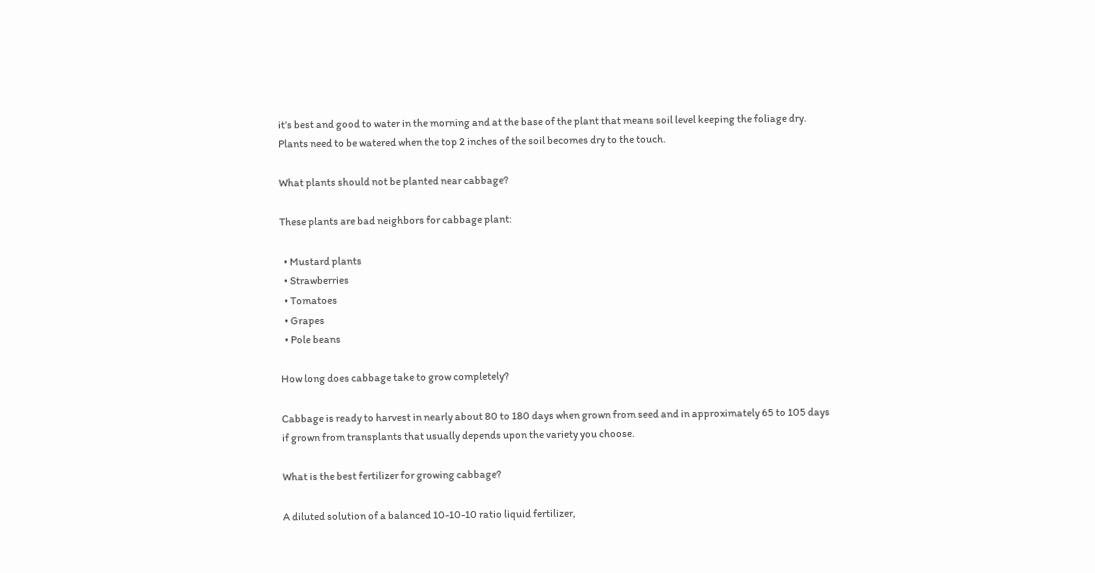it’s best and good to water in the morning and at the base of the plant that means soil level keeping the foliage dry. Plants need to be watered when the top 2 inches of the soil becomes dry to the touch.

What plants should not be planted near cabbage?

These plants are bad neighbors for cabbage plant:

  • Mustard plants
  • Strawberries
  • Tomatoes
  • Grapes
  • Pole beans

How long does cabbage take to grow completely?

Cabbage is ready to harvest in nearly about 80 to 180 days when grown from seed and in approximately 65 to 105 days if grown from transplants that usually depends upon the variety you choose.

What is the best fertilizer for growing cabbage?

A diluted solution of a balanced 10-10-10 ratio liquid fertilizer,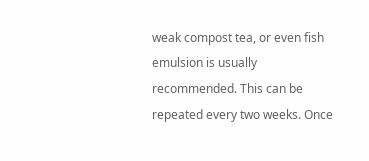weak compost tea, or even fish emulsion is usually recommended. This can be repeated every two weeks. Once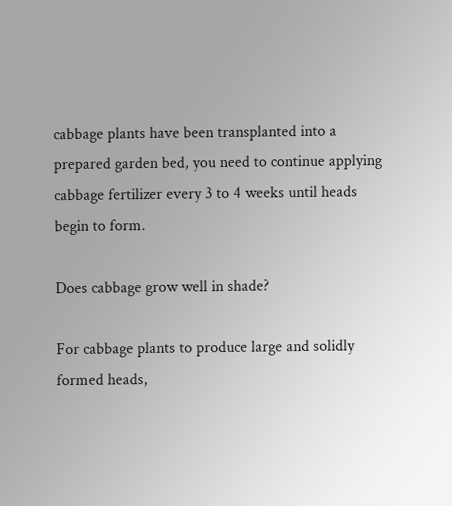cabbage plants have been transplanted into a prepared garden bed, you need to continue applying cabbage fertilizer every 3 to 4 weeks until heads begin to form.

Does cabbage grow well in shade?

For cabbage plants to produce large and solidly formed heads,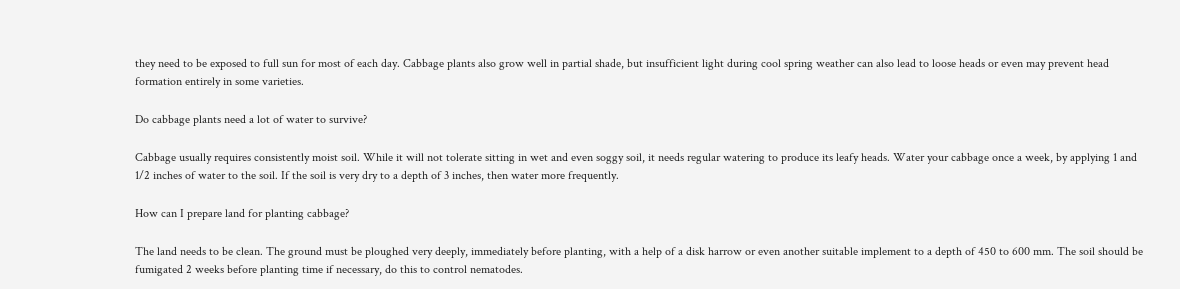they need to be exposed to full sun for most of each day. Cabbage plants also grow well in partial shade, but insufficient light during cool spring weather can also lead to loose heads or even may prevent head formation entirely in some varieties.

Do cabbage plants need a lot of water to survive?

Cabbage usually requires consistently moist soil. While it will not tolerate sitting in wet and even soggy soil, it needs regular watering to produce its leafy heads. Water your cabbage once a week, by applying 1 and 1/2 inches of water to the soil. If the soil is very dry to a depth of 3 inches, then water more frequently.

How can I prepare land for planting cabbage?

The land needs to be clean. The ground must be ploughed very deeply, immediately before planting, with a help of a disk harrow or even another suitable implement to a depth of 450 to 600 mm. The soil should be fumigated 2 weeks before planting time if necessary, do this to control nematodes.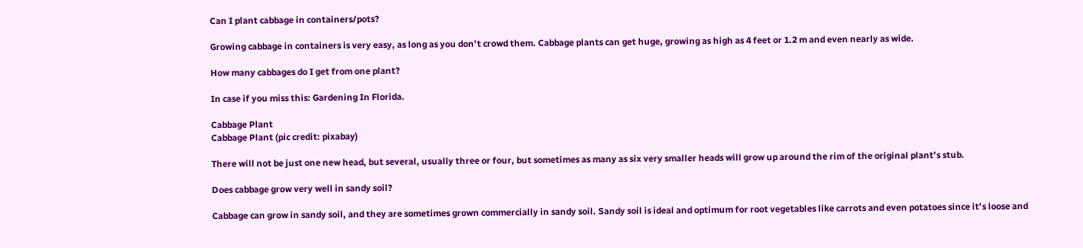Can I plant cabbage in containers/pots?

Growing cabbage in containers is very easy, as long as you don’t crowd them. Cabbage plants can get huge, growing as high as 4 feet or 1.2 m and even nearly as wide.

How many cabbages do I get from one plant?

In case if you miss this: Gardening In Florida.

Cabbage Plant
Cabbage Plant (pic credit: pixabay)

There will not be just one new head, but several, usually three or four, but sometimes as many as six very smaller heads will grow up around the rim of the original plant’s stub.

Does cabbage grow very well in sandy soil?

Cabbage can grow in sandy soil, and they are sometimes grown commercially in sandy soil. Sandy soil is ideal and optimum for root vegetables like carrots and even potatoes since it’s loose and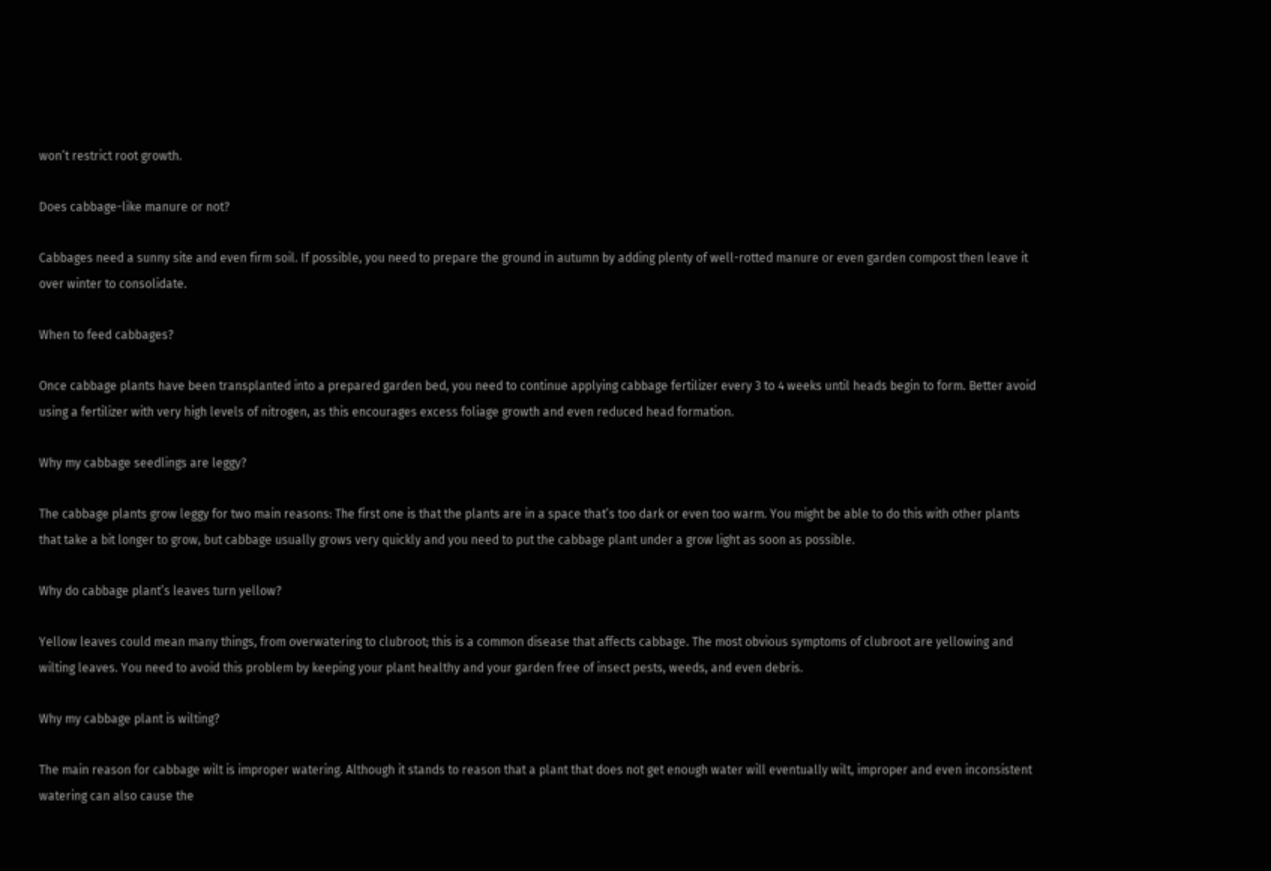won’t restrict root growth.

Does cabbage-like manure or not?

Cabbages need a sunny site and even firm soil. If possible, you need to prepare the ground in autumn by adding plenty of well-rotted manure or even garden compost then leave it over winter to consolidate.

When to feed cabbages?

Once cabbage plants have been transplanted into a prepared garden bed, you need to continue applying cabbage fertilizer every 3 to 4 weeks until heads begin to form. Better avoid using a fertilizer with very high levels of nitrogen, as this encourages excess foliage growth and even reduced head formation.

Why my cabbage seedlings are leggy?

The cabbage plants grow leggy for two main reasons: The first one is that the plants are in a space that’s too dark or even too warm. You might be able to do this with other plants that take a bit longer to grow, but cabbage usually grows very quickly and you need to put the cabbage plant under a grow light as soon as possible.

Why do cabbage plant’s leaves turn yellow?

Yellow leaves could mean many things, from overwatering to clubroot; this is a common disease that affects cabbage. The most obvious symptoms of clubroot are yellowing and wilting leaves. You need to avoid this problem by keeping your plant healthy and your garden free of insect pests, weeds, and even debris.

Why my cabbage plant is wilting?

The main reason for cabbage wilt is improper watering. Although it stands to reason that a plant that does not get enough water will eventually wilt, improper and even inconsistent watering can also cause the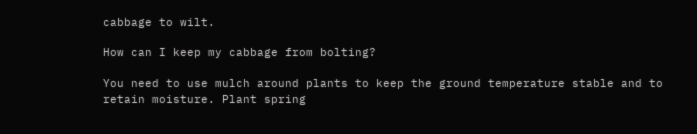cabbage to wilt.

How can I keep my cabbage from bolting?

You need to use mulch around plants to keep the ground temperature stable and to retain moisture. Plant spring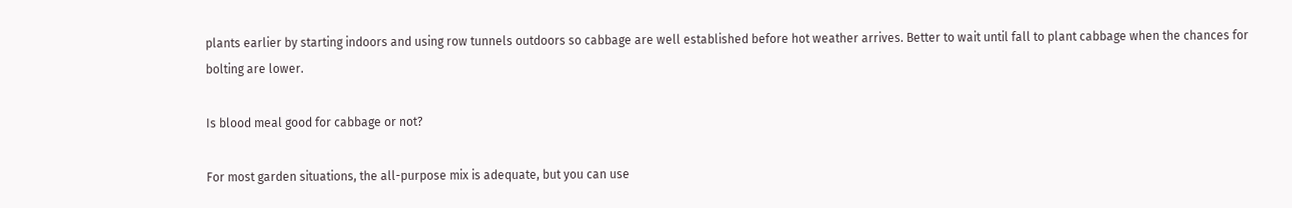plants earlier by starting indoors and using row tunnels outdoors so cabbage are well established before hot weather arrives. Better to wait until fall to plant cabbage when the chances for bolting are lower.

Is blood meal good for cabbage or not?

For most garden situations, the all-purpose mix is adequate, but you can use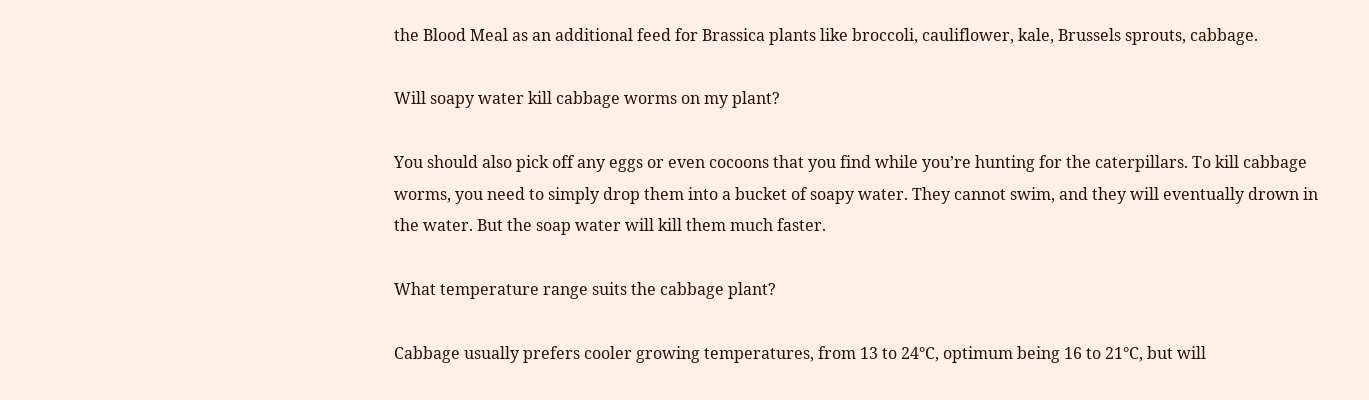the Blood Meal as an additional feed for Brassica plants like broccoli, cauliflower, kale, Brussels sprouts, cabbage.

Will soapy water kill cabbage worms on my plant?

You should also pick off any eggs or even cocoons that you find while you’re hunting for the caterpillars. To kill cabbage worms, you need to simply drop them into a bucket of soapy water. They cannot swim, and they will eventually drown in the water. But the soap water will kill them much faster.

What temperature range suits the cabbage plant?

Cabbage usually prefers cooler growing temperatures, from 13 to 24°C, optimum being 16 to 21°C, but will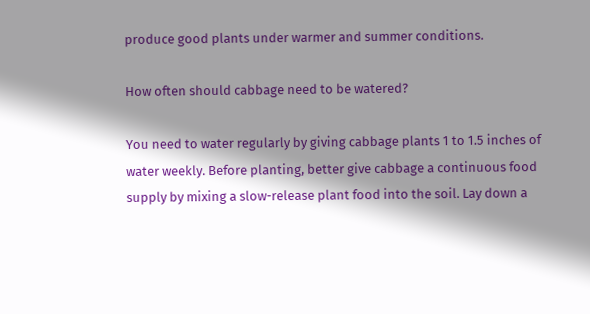produce good plants under warmer and summer conditions.

How often should cabbage need to be watered?

You need to water regularly by giving cabbage plants 1 to 1.5 inches of water weekly. Before planting, better give cabbage a continuous food supply by mixing a slow-release plant food into the soil. Lay down a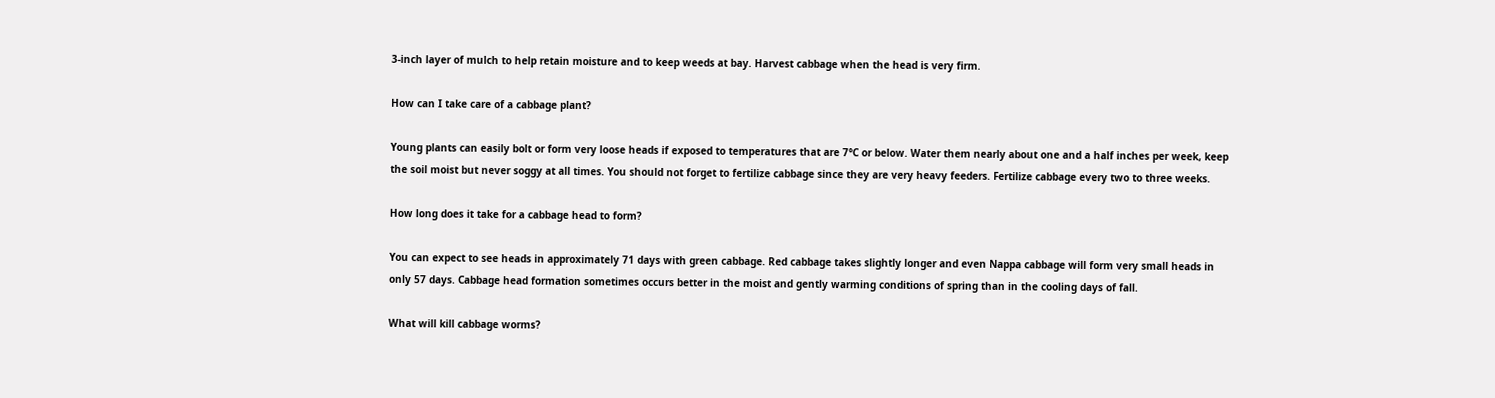3-inch layer of mulch to help retain moisture and to keep weeds at bay. Harvest cabbage when the head is very firm.

How can I take care of a cabbage plant?

Young plants can easily bolt or form very loose heads if exposed to temperatures that are 7°C or below. Water them nearly about one and a half inches per week, keep the soil moist but never soggy at all times. You should not forget to fertilize cabbage since they are very heavy feeders. Fertilize cabbage every two to three weeks.

How long does it take for a cabbage head to form?

You can expect to see heads in approximately 71 days with green cabbage. Red cabbage takes slightly longer and even Nappa cabbage will form very small heads in only 57 days. Cabbage head formation sometimes occurs better in the moist and gently warming conditions of spring than in the cooling days of fall.

What will kill cabbage worms?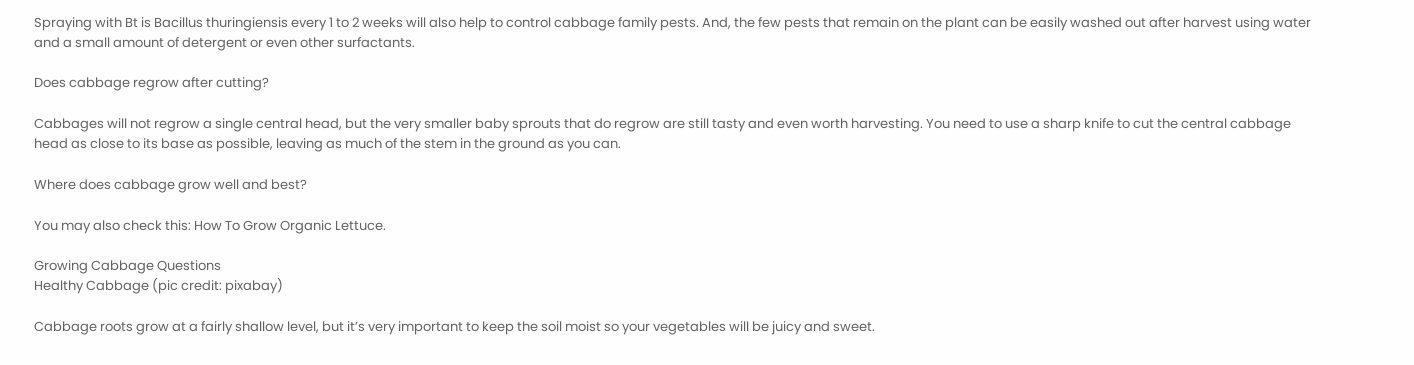Spraying with Bt is Bacillus thuringiensis every 1 to 2 weeks will also help to control cabbage family pests. And, the few pests that remain on the plant can be easily washed out after harvest using water and a small amount of detergent or even other surfactants.

Does cabbage regrow after cutting?

Cabbages will not regrow a single central head, but the very smaller baby sprouts that do regrow are still tasty and even worth harvesting. You need to use a sharp knife to cut the central cabbage head as close to its base as possible, leaving as much of the stem in the ground as you can.

Where does cabbage grow well and best?

You may also check this: How To Grow Organic Lettuce.

Growing Cabbage Questions
Healthy Cabbage (pic credit: pixabay)

Cabbage roots grow at a fairly shallow level, but it’s very important to keep the soil moist so your vegetables will be juicy and sweet.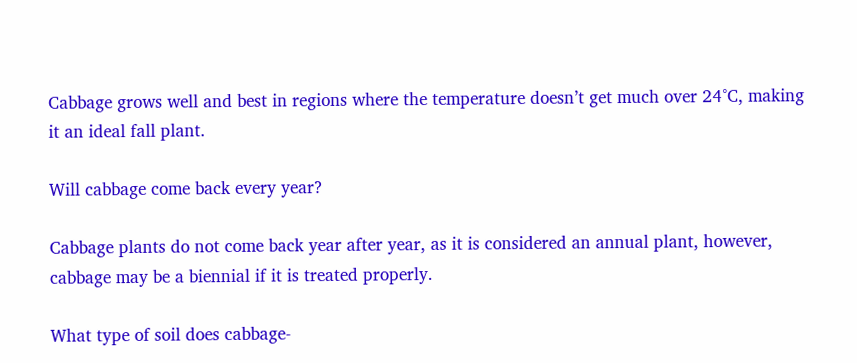Cabbage grows well and best in regions where the temperature doesn’t get much over 24°C, making it an ideal fall plant.

Will cabbage come back every year?

Cabbage plants do not come back year after year, as it is considered an annual plant, however, cabbage may be a biennial if it is treated properly.

What type of soil does cabbage-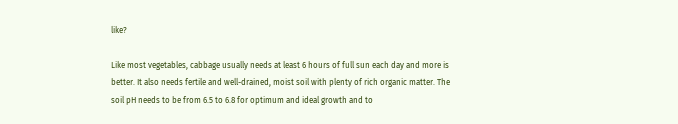like?

Like most vegetables, cabbage usually needs at least 6 hours of full sun each day and more is better. It also needs fertile and well-drained, moist soil with plenty of rich organic matter. The soil pH needs to be from 6.5 to 6.8 for optimum and ideal growth and to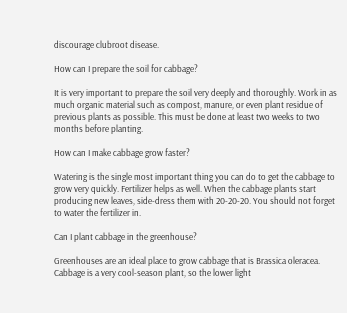discourage clubroot disease.

How can I prepare the soil for cabbage?

It is very important to prepare the soil very deeply and thoroughly. Work in as much organic material such as compost, manure, or even plant residue of previous plants as possible. This must be done at least two weeks to two months before planting.

How can I make cabbage grow faster?

Watering is the single most important thing you can do to get the cabbage to grow very quickly. Fertilizer helps as well. When the cabbage plants start producing new leaves, side-dress them with 20-20-20. You should not forget to water the fertilizer in.

Can I plant cabbage in the greenhouse?

Greenhouses are an ideal place to grow cabbage that is Brassica oleracea. Cabbage is a very cool-season plant, so the lower light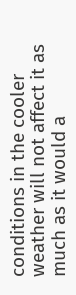conditions in the cooler weather will not affect it as much as it would a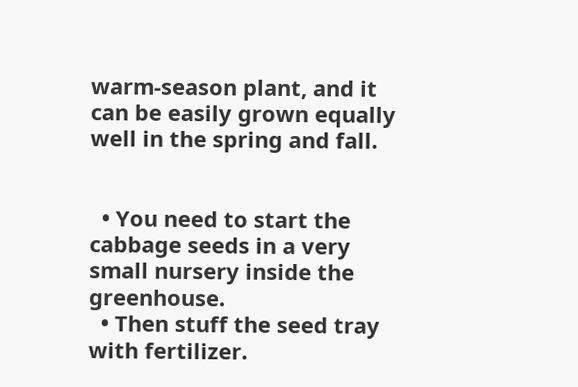warm-season plant, and it can be easily grown equally well in the spring and fall.


  • You need to start the cabbage seeds in a very small nursery inside the greenhouse.
  • Then stuff the seed tray with fertilizer.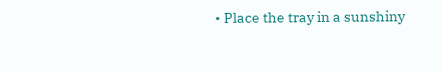• Place the tray in a sunshiny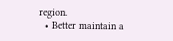region.
  • Better maintain a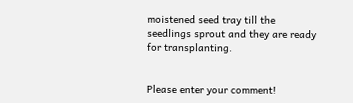moistened seed tray till the seedlings sprout and they are ready for transplanting.


Please enter your comment!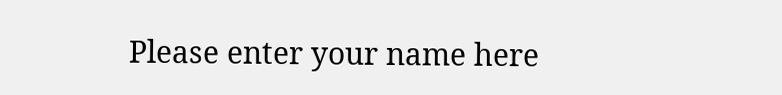Please enter your name here